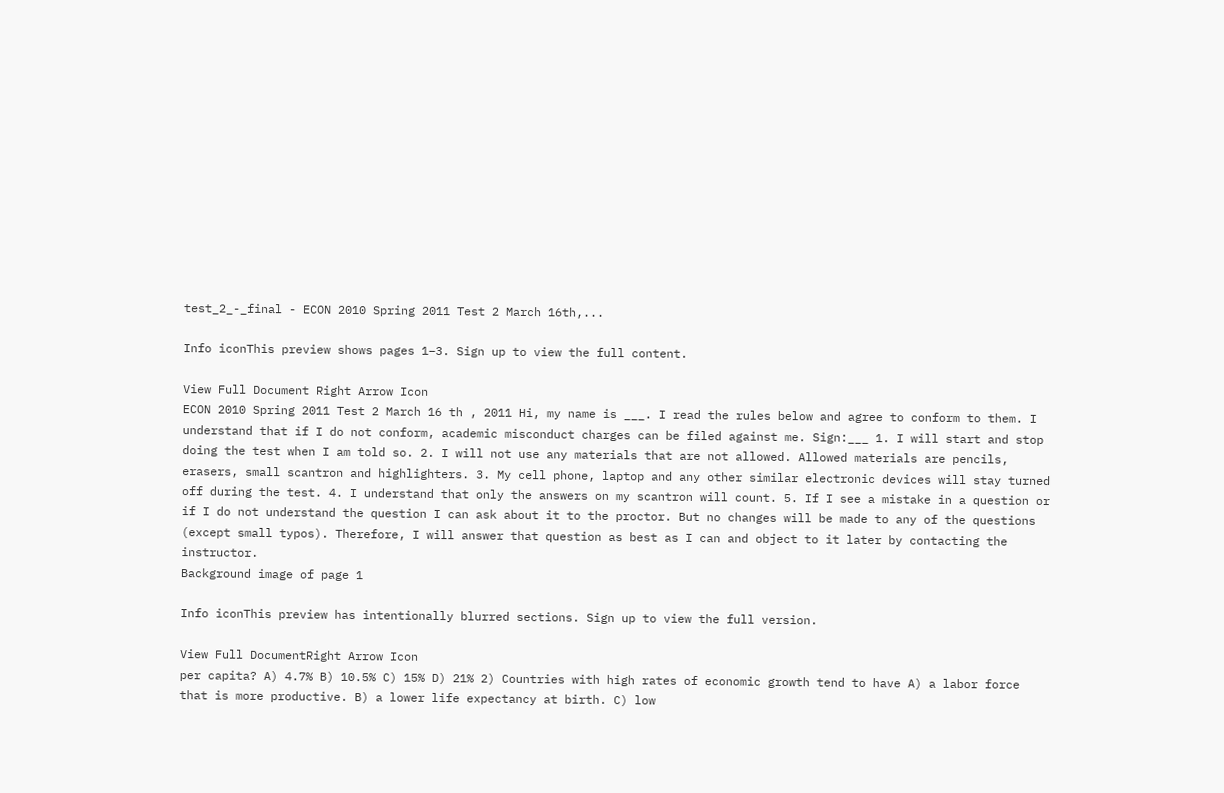test_2_-_final - ECON 2010 Spring 2011 Test 2 March 16th,...

Info iconThis preview shows pages 1–3. Sign up to view the full content.

View Full Document Right Arrow Icon
ECON 2010 Spring 2011 Test 2 March 16 th , 2011 Hi, my name is ___. I read the rules below and agree to conform to them. I understand that if I do not conform, academic misconduct charges can be filed against me. Sign:___ 1. I will start and stop doing the test when I am told so. 2. I will not use any materials that are not allowed. Allowed materials are pencils, erasers, small scantron and highlighters. 3. My cell phone, laptop and any other similar electronic devices will stay turned off during the test. 4. I understand that only the answers on my scantron will count. 5. If I see a mistake in a question or if I do not understand the question I can ask about it to the proctor. But no changes will be made to any of the questions (except small typos). Therefore, I will answer that question as best as I can and object to it later by contacting the instructor.
Background image of page 1

Info iconThis preview has intentionally blurred sections. Sign up to view the full version.

View Full DocumentRight Arrow Icon
per capita? A) 4.7% B) 10.5% C) 15% D) 21% 2) Countries with high rates of economic growth tend to have A) a labor force that is more productive. B) a lower life expectancy at birth. C) low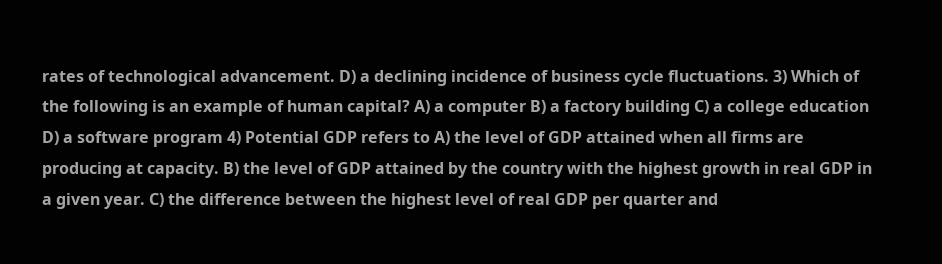rates of technological advancement. D) a declining incidence of business cycle fluctuations. 3) Which of the following is an example of human capital? A) a computer B) a factory building C) a college education D) a software program 4) Potential GDP refers to A) the level of GDP attained when all firms are producing at capacity. B) the level of GDP attained by the country with the highest growth in real GDP in a given year. C) the difference between the highest level of real GDP per quarter and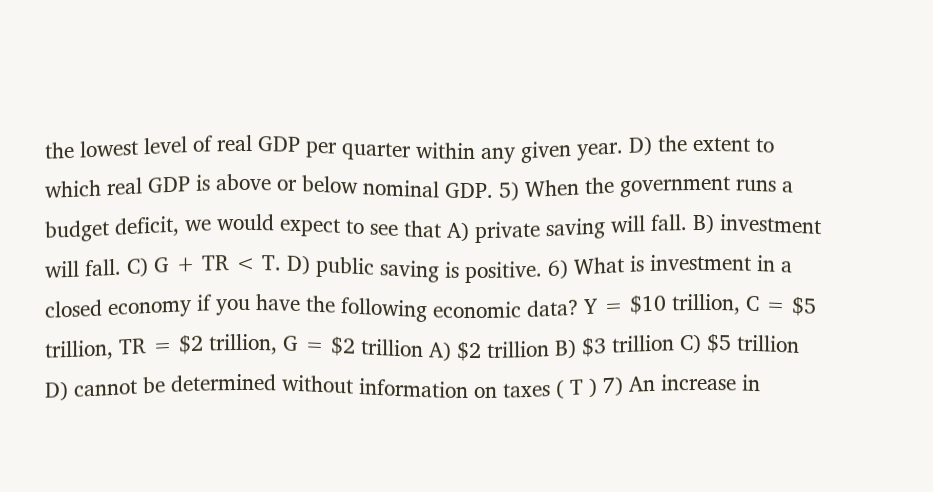the lowest level of real GDP per quarter within any given year. D) the extent to which real GDP is above or below nominal GDP. 5) When the government runs a budget deficit, we would expect to see that A) private saving will fall. B) investment will fall. C) G + TR < T. D) public saving is positive. 6) What is investment in a closed economy if you have the following economic data? Y = $10 trillion, C = $5 trillion, TR = $2 trillion, G = $2 trillion A) $2 trillion B) $3 trillion C) $5 trillion D) cannot be determined without information on taxes ( T ) 7) An increase in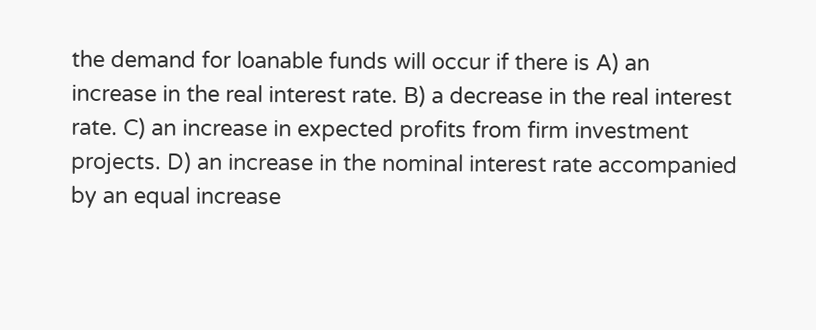the demand for loanable funds will occur if there is A) an increase in the real interest rate. B) a decrease in the real interest rate. C) an increase in expected profits from firm investment projects. D) an increase in the nominal interest rate accompanied by an equal increase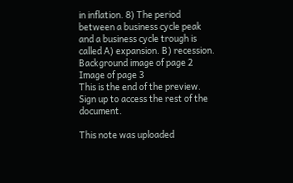in inflation. 8) The period between a business cycle peak and a business cycle trough is called A) expansion. B) recession.
Background image of page 2
Image of page 3
This is the end of the preview. Sign up to access the rest of the document.

This note was uploaded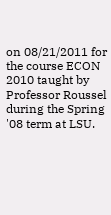on 08/21/2011 for the course ECON 2010 taught by Professor Roussel during the Spring '08 term at LSU.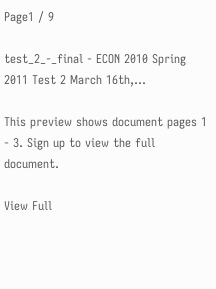Page1 / 9

test_2_-_final - ECON 2010 Spring 2011 Test 2 March 16th,...

This preview shows document pages 1 - 3. Sign up to view the full document.

View Full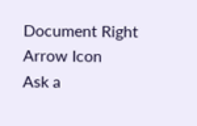Document Right Arrow Icon
Ask a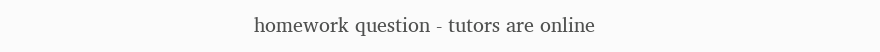homework question - tutors are online